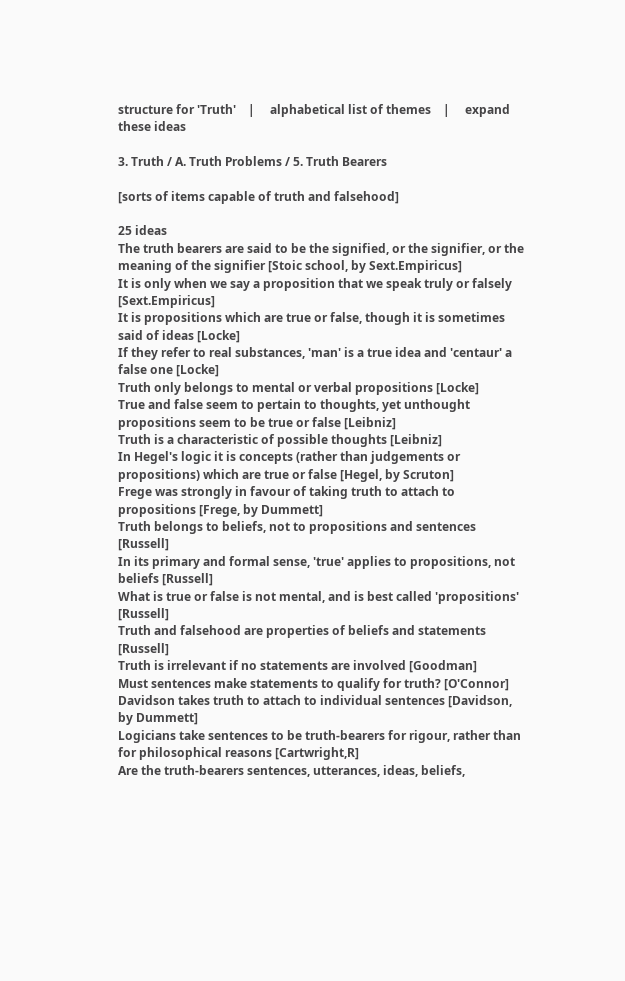structure for 'Truth'    |     alphabetical list of themes    |     expand these ideas

3. Truth / A. Truth Problems / 5. Truth Bearers

[sorts of items capable of truth and falsehood]

25 ideas
The truth bearers are said to be the signified, or the signifier, or the meaning of the signifier [Stoic school, by Sext.Empiricus]
It is only when we say a proposition that we speak truly or falsely [Sext.Empiricus]
It is propositions which are true or false, though it is sometimes said of ideas [Locke]
If they refer to real substances, 'man' is a true idea and 'centaur' a false one [Locke]
Truth only belongs to mental or verbal propositions [Locke]
True and false seem to pertain to thoughts, yet unthought propositions seem to be true or false [Leibniz]
Truth is a characteristic of possible thoughts [Leibniz]
In Hegel's logic it is concepts (rather than judgements or propositions) which are true or false [Hegel, by Scruton]
Frege was strongly in favour of taking truth to attach to propositions [Frege, by Dummett]
Truth belongs to beliefs, not to propositions and sentences [Russell]
In its primary and formal sense, 'true' applies to propositions, not beliefs [Russell]
What is true or false is not mental, and is best called 'propositions' [Russell]
Truth and falsehood are properties of beliefs and statements [Russell]
Truth is irrelevant if no statements are involved [Goodman]
Must sentences make statements to qualify for truth? [O'Connor]
Davidson takes truth to attach to individual sentences [Davidson, by Dummett]
Logicians take sentences to be truth-bearers for rigour, rather than for philosophical reasons [Cartwright,R]
Are the truth-bearers sentences, utterances, ideas, beliefs,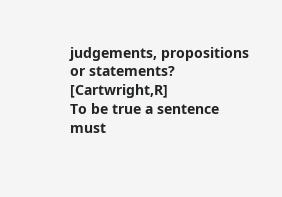judgements, propositions or statements? [Cartwright,R]
To be true a sentence must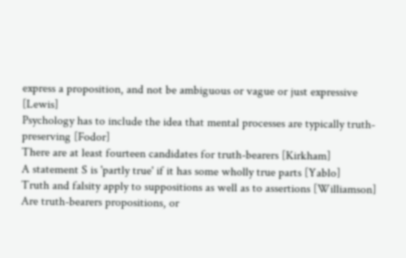express a proposition, and not be ambiguous or vague or just expressive [Lewis]
Psychology has to include the idea that mental processes are typically truth-preserving [Fodor]
There are at least fourteen candidates for truth-bearers [Kirkham]
A statement S is 'partly true' if it has some wholly true parts [Yablo]
Truth and falsity apply to suppositions as well as to assertions [Williamson]
Are truth-bearers propositions, or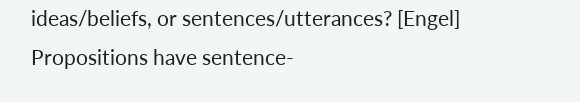ideas/beliefs, or sentences/utterances? [Engel]
Propositions have sentence-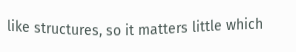like structures, so it matters little which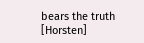bears the truth [Horsten]